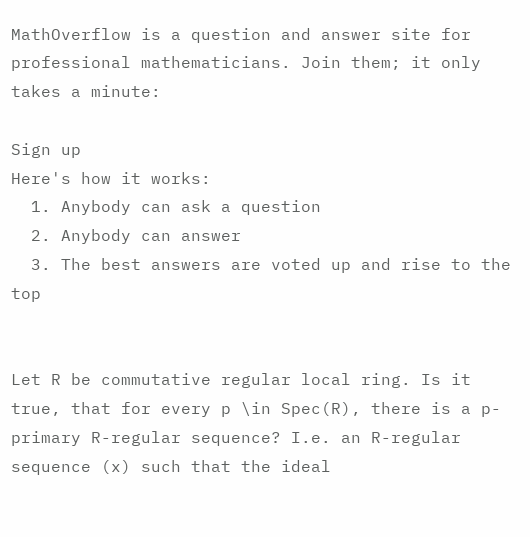MathOverflow is a question and answer site for professional mathematicians. Join them; it only takes a minute:

Sign up
Here's how it works:
  1. Anybody can ask a question
  2. Anybody can answer
  3. The best answers are voted up and rise to the top


Let R be commutative regular local ring. Is it true, that for every p \in Spec(R), there is a p-primary R-regular sequence? I.e. an R-regular sequence (x) such that the ideal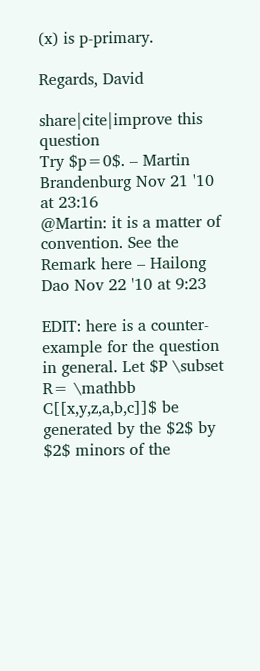(x) is p-primary.

Regards, David

share|cite|improve this question
Try $p=0$. – Martin Brandenburg Nov 21 '10 at 23:16
@Martin: it is a matter of convention. See the Remark here – Hailong Dao Nov 22 '10 at 9:23

EDIT: here is a counter-example for the question in general. Let $P \subset R= \mathbb C[[x,y,z,a,b,c]]$ be generated by the $2$ by $2$ minors of the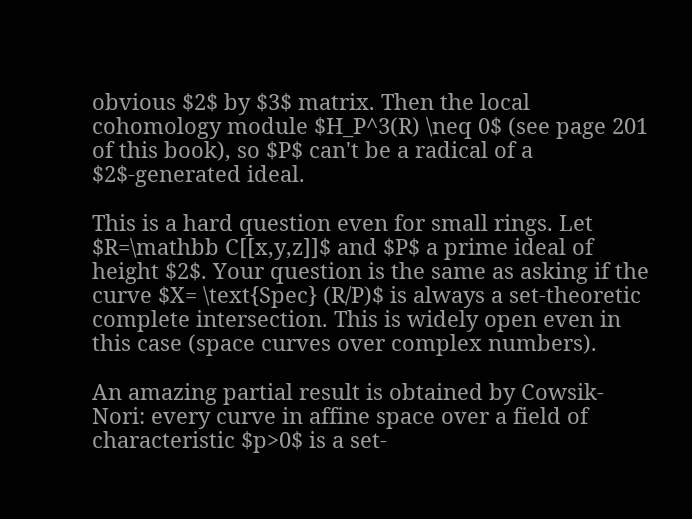obvious $2$ by $3$ matrix. Then the local cohomology module $H_P^3(R) \neq 0$ (see page 201 of this book), so $P$ can't be a radical of a $2$-generated ideal.

This is a hard question even for small rings. Let $R=\mathbb C[[x,y,z]]$ and $P$ a prime ideal of height $2$. Your question is the same as asking if the curve $X= \text{Spec} (R/P)$ is always a set-theoretic complete intersection. This is widely open even in this case (space curves over complex numbers).

An amazing partial result is obtained by Cowsik-Nori: every curve in affine space over a field of characteristic $p>0$ is a set-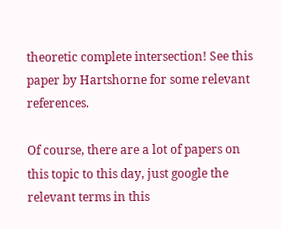theoretic complete intersection! See this paper by Hartshorne for some relevant references.

Of course, there are a lot of papers on this topic to this day, just google the relevant terms in this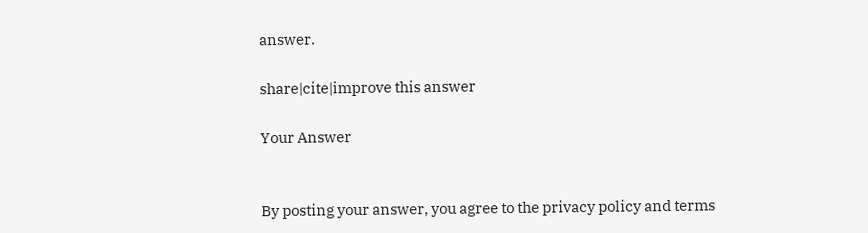answer.

share|cite|improve this answer

Your Answer


By posting your answer, you agree to the privacy policy and terms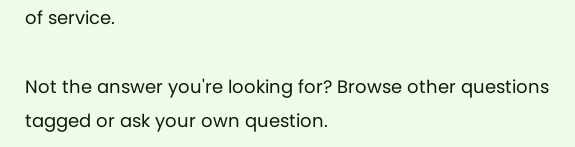of service.

Not the answer you're looking for? Browse other questions tagged or ask your own question.